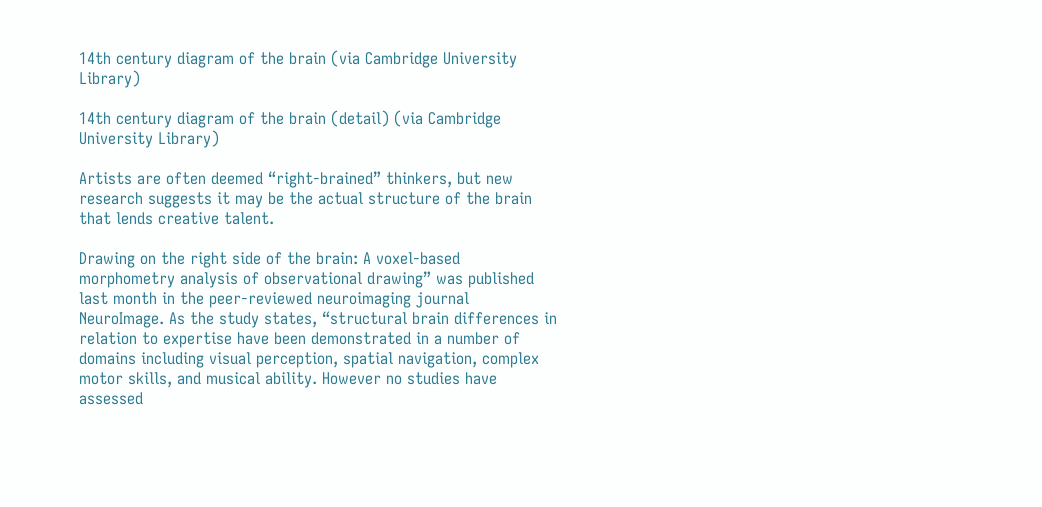14th century diagram of the brain (via Cambridge University Library)

14th century diagram of the brain (detail) (via Cambridge University Library)

Artists are often deemed “right-brained” thinkers, but new research suggests it may be the actual structure of the brain that lends creative talent.

Drawing on the right side of the brain: A voxel-based morphometry analysis of observational drawing” was published last month in the peer-reviewed neuroimaging journal NeuroImage. As the study states, “structural brain differences in relation to expertise have been demonstrated in a number of domains including visual perception, spatial navigation, complex motor skills, and musical ability. However no studies have assessed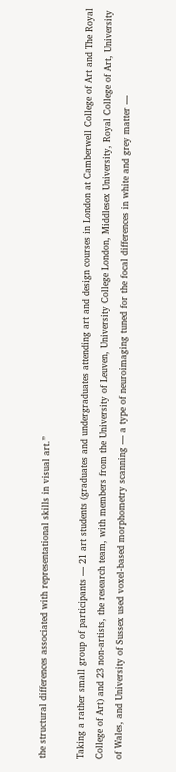the structural differences associated with representational skills in visual art.”

Taking a rather small group of participants — 21 art students (graduates and undergraduates attending art and design courses in London at Camberwell College of Art and The Royal College of Art) and 23 non-artists, the research team, with members from the University of Leuven, University College London, Middlesex University, Royal College of Art, University of Wales, and University of Sussex used voxel-based morphometry scanning — a type of neuroimaging tuned for the focal differences in white and grey matter —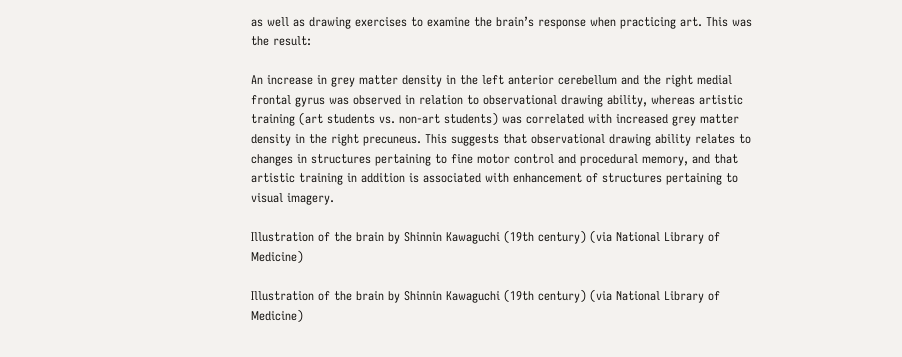as well as drawing exercises to examine the brain’s response when practicing art. This was the result:

An increase in grey matter density in the left anterior cerebellum and the right medial frontal gyrus was observed in relation to observational drawing ability, whereas artistic training (art students vs. non-art students) was correlated with increased grey matter density in the right precuneus. This suggests that observational drawing ability relates to changes in structures pertaining to fine motor control and procedural memory, and that artistic training in addition is associated with enhancement of structures pertaining to visual imagery.

Illustration of the brain by Shinnin Kawaguchi (19th century) (via National Library of Medicine)

Illustration of the brain by Shinnin Kawaguchi (19th century) (via National Library of Medicine)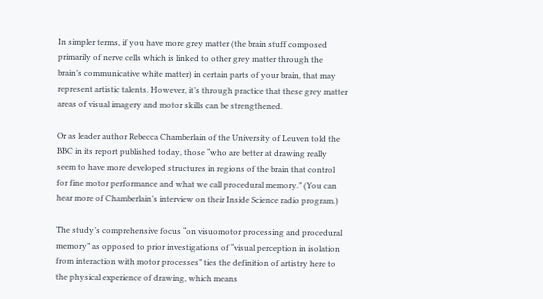In simpler terms, if you have more grey matter (the brain stuff composed primarily of nerve cells which is linked to other grey matter through the brain’s communicative white matter) in certain parts of your brain, that may represent artistic talents. However, it’s through practice that these grey matter areas of visual imagery and motor skills can be strengthened.

Or as leader author Rebecca Chamberlain of the University of Leuven told the BBC in its report published today, those “who are better at drawing really seem to have more developed structures in regions of the brain that control for fine motor performance and what we call procedural memory.” (You can hear more of Chamberlain’s interview on their Inside Science radio program.)

The study’s comprehensive focus “on visuomotor processing and procedural memory” as opposed to prior investigations of “visual perception in isolation from interaction with motor processes” ties the definition of artistry here to the physical experience of drawing, which means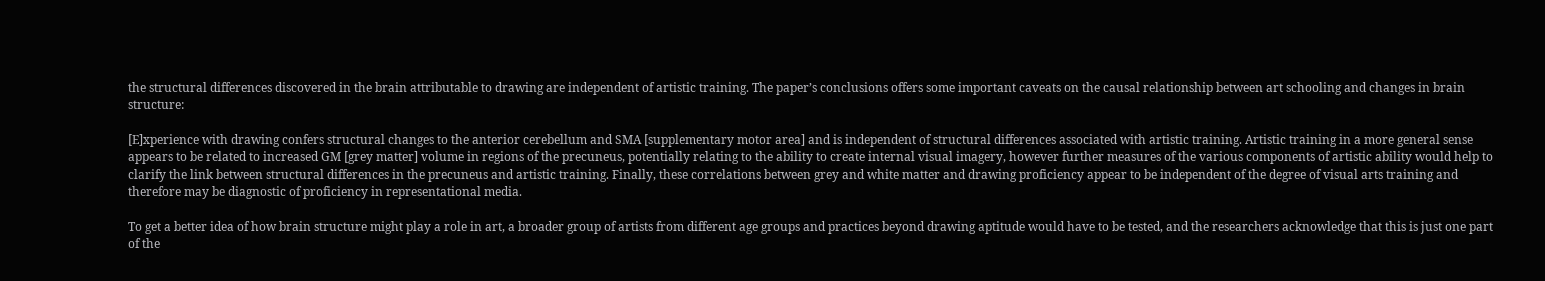the structural differences discovered in the brain attributable to drawing are independent of artistic training. The paper’s conclusions offers some important caveats on the causal relationship between art schooling and changes in brain structure:

[E]xperience with drawing confers structural changes to the anterior cerebellum and SMA [supplementary motor area] and is independent of structural differences associated with artistic training. Artistic training in a more general sense appears to be related to increased GM [grey matter] volume in regions of the precuneus, potentially relating to the ability to create internal visual imagery, however further measures of the various components of artistic ability would help to clarify the link between structural differences in the precuneus and artistic training. Finally, these correlations between grey and white matter and drawing proficiency appear to be independent of the degree of visual arts training and therefore may be diagnostic of proficiency in representational media.

To get a better idea of how brain structure might play a role in art, a broader group of artists from different age groups and practices beyond drawing aptitude would have to be tested, and the researchers acknowledge that this is just one part of the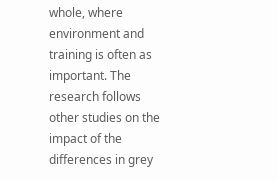whole, where environment and training is often as important. The research follows other studies on the impact of the differences in grey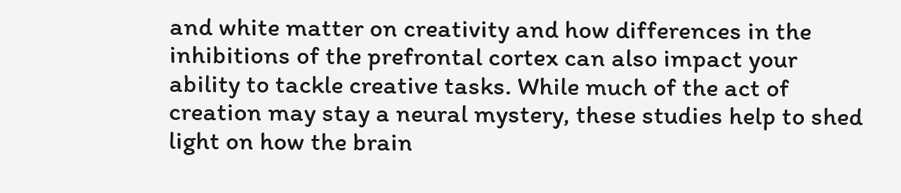and white matter on creativity and how differences in the inhibitions of the prefrontal cortex can also impact your ability to tackle creative tasks. While much of the act of creation may stay a neural mystery, these studies help to shed light on how the brain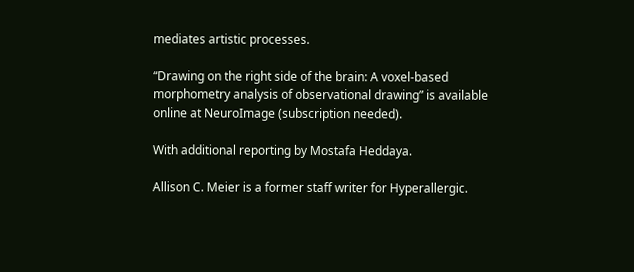mediates artistic processes.

“Drawing on the right side of the brain: A voxel-based morphometry analysis of observational drawing” is available online at NeuroImage (subscription needed).

With additional reporting by Mostafa Heddaya.

Allison C. Meier is a former staff writer for Hyperallergic.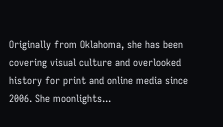Originally from Oklahoma, she has been covering visual culture and overlooked history for print and online media since 2006. She moonlights...